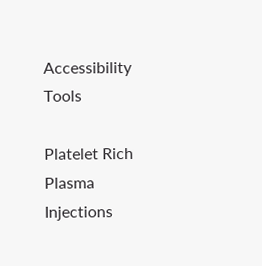Accessibility Tools

Platelet Rich Plasma Injections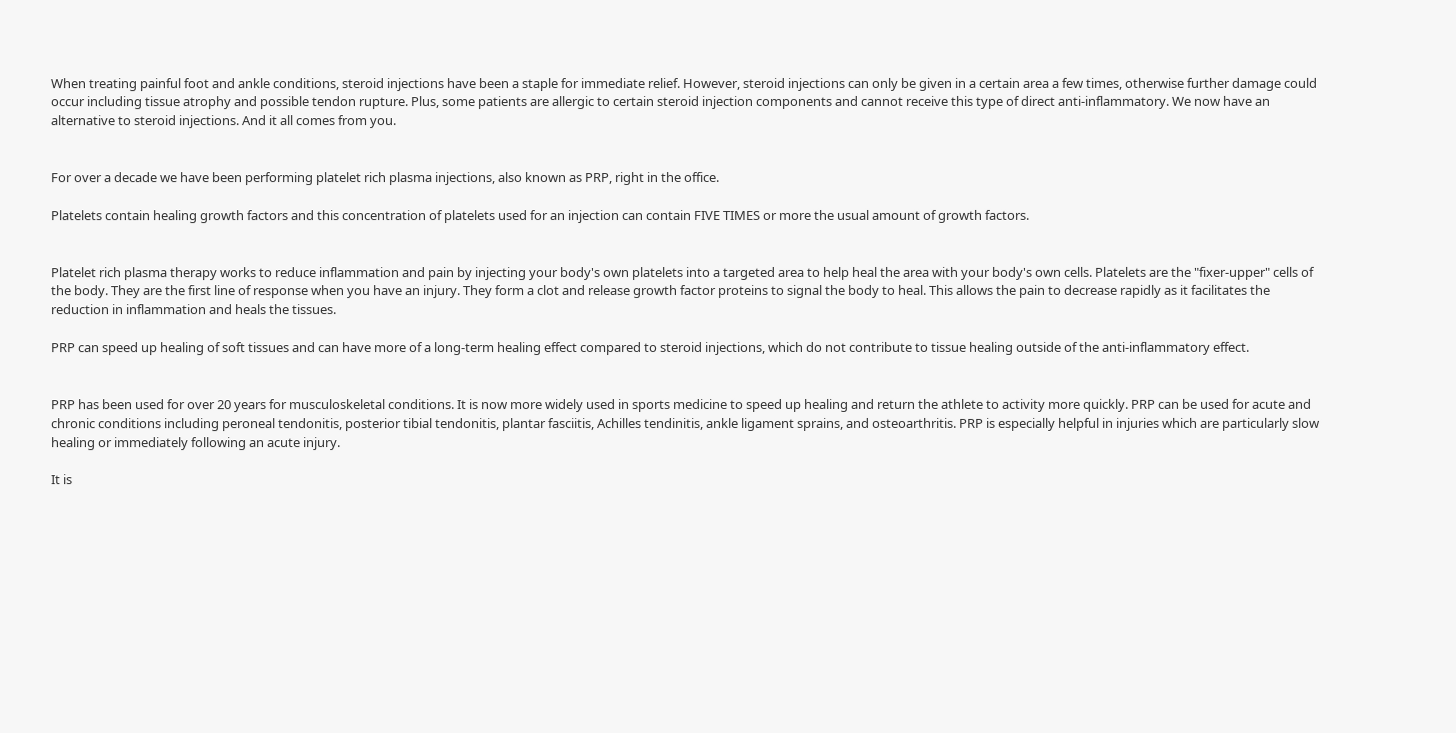When treating painful foot and ankle conditions, steroid injections have been a staple for immediate relief. However, steroid injections can only be given in a certain area a few times, otherwise further damage could occur including tissue atrophy and possible tendon rupture. Plus, some patients are allergic to certain steroid injection components and cannot receive this type of direct anti-inflammatory. We now have an alternative to steroid injections. And it all comes from you.


For over a decade we have been performing platelet rich plasma injections, also known as PRP, right in the office.

Platelets contain healing growth factors and this concentration of platelets used for an injection can contain FIVE TIMES or more the usual amount of growth factors.


Platelet rich plasma therapy works to reduce inflammation and pain by injecting your body's own platelets into a targeted area to help heal the area with your body's own cells. Platelets are the "fixer-upper" cells of the body. They are the first line of response when you have an injury. They form a clot and release growth factor proteins to signal the body to heal. This allows the pain to decrease rapidly as it facilitates the reduction in inflammation and heals the tissues.

PRP can speed up healing of soft tissues and can have more of a long-term healing effect compared to steroid injections, which do not contribute to tissue healing outside of the anti-inflammatory effect.


PRP has been used for over 20 years for musculoskeletal conditions. It is now more widely used in sports medicine to speed up healing and return the athlete to activity more quickly. PRP can be used for acute and chronic conditions including peroneal tendonitis, posterior tibial tendonitis, plantar fasciitis, Achilles tendinitis, ankle ligament sprains, and osteoarthritis. PRP is especially helpful in injuries which are particularly slow healing or immediately following an acute injury.

It is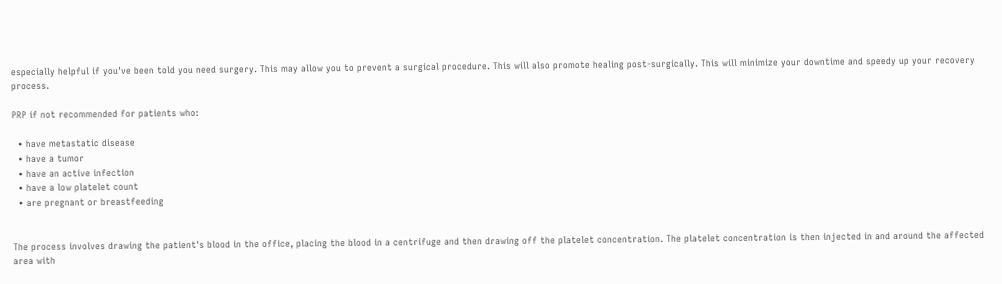especially helpful if you've been told you need surgery. This may allow you to prevent a surgical procedure. This will also promote healing post-surgically. This will minimize your downtime and speedy up your recovery process.

PRP if not recommended for patients who:

  • have metastatic disease
  • have a tumor
  • have an active infection
  • have a low platelet count
  • are pregnant or breastfeeding


The process involves drawing the patient's blood in the office, placing the blood in a centrifuge and then drawing off the platelet concentration. The platelet concentration is then injected in and around the affected area with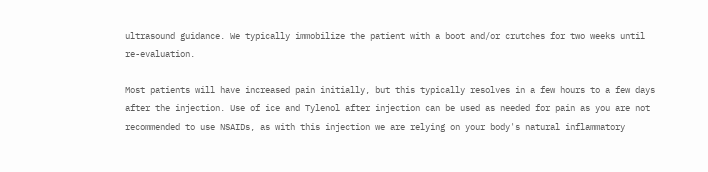ultrasound guidance. We typically immobilize the patient with a boot and/or crutches for two weeks until re-evaluation.

Most patients will have increased pain initially, but this typically resolves in a few hours to a few days after the injection. Use of ice and Tylenol after injection can be used as needed for pain as you are not recommended to use NSAIDs, as with this injection we are relying on your body's natural inflammatory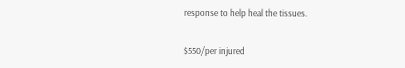response to help heal the tissues.


$550/per injured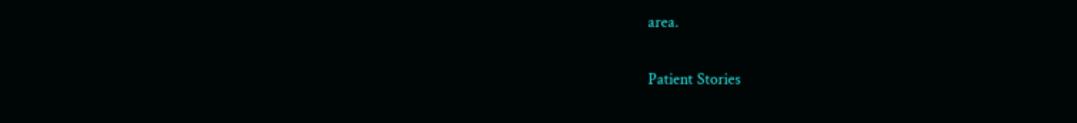area.

Patient Stories